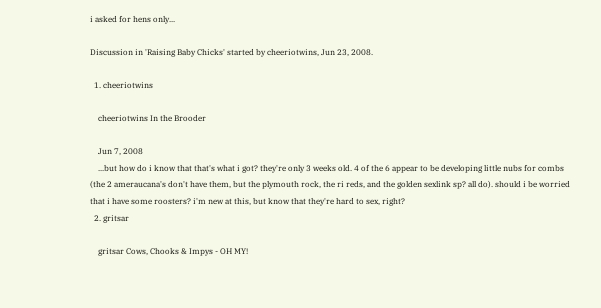i asked for hens only...

Discussion in 'Raising Baby Chicks' started by cheeriotwins, Jun 23, 2008.

  1. cheeriotwins

    cheeriotwins In the Brooder

    Jun 7, 2008
    ...but how do i know that that's what i got? they're only 3 weeks old. 4 of the 6 appear to be developing little nubs for combs (the 2 ameraucana's don't have them, but the plymouth rock, the ri reds, and the golden sexlink sp? all do). should i be worried that i have some roosters? i'm new at this, but know that they're hard to sex, right?
  2. gritsar

    gritsar Cows, Chooks & Impys - OH MY!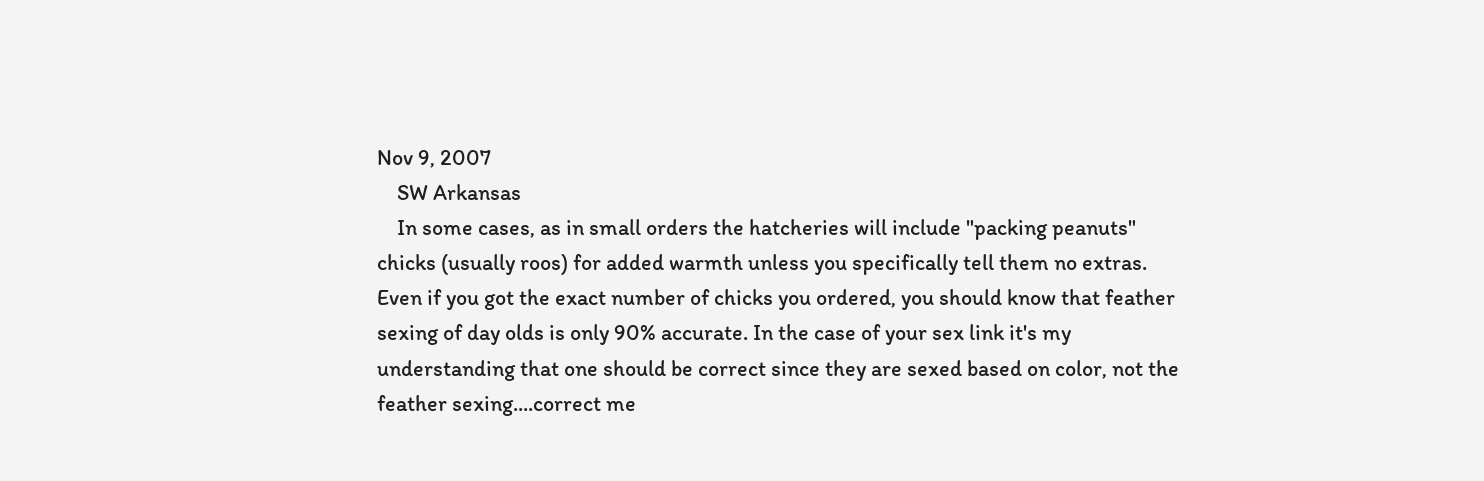Nov 9, 2007
    SW Arkansas
    In some cases, as in small orders the hatcheries will include "packing peanuts" chicks (usually roos) for added warmth unless you specifically tell them no extras. Even if you got the exact number of chicks you ordered, you should know that feather sexing of day olds is only 90% accurate. In the case of your sex link it's my understanding that one should be correct since they are sexed based on color, not the feather sexing....correct me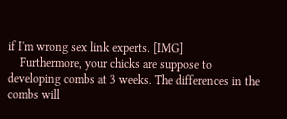if I'm wrong sex link experts. [IMG]
    Furthermore, your chicks are suppose to developing combs at 3 weeks. The differences in the combs will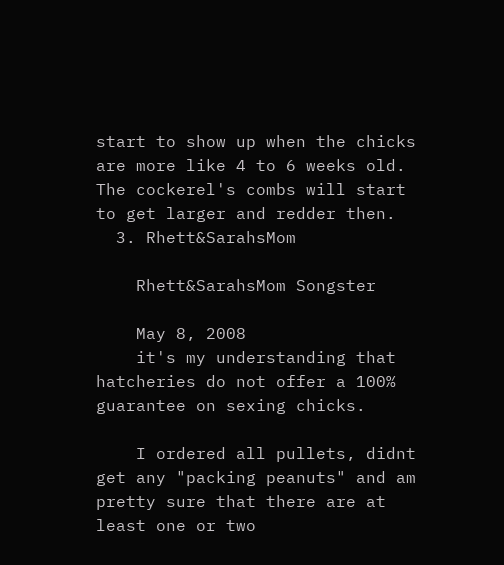start to show up when the chicks are more like 4 to 6 weeks old. The cockerel's combs will start to get larger and redder then.
  3. Rhett&SarahsMom

    Rhett&SarahsMom Songster

    May 8, 2008
    it's my understanding that hatcheries do not offer a 100% guarantee on sexing chicks.

    I ordered all pullets, didnt get any "packing peanuts" and am pretty sure that there are at least one or two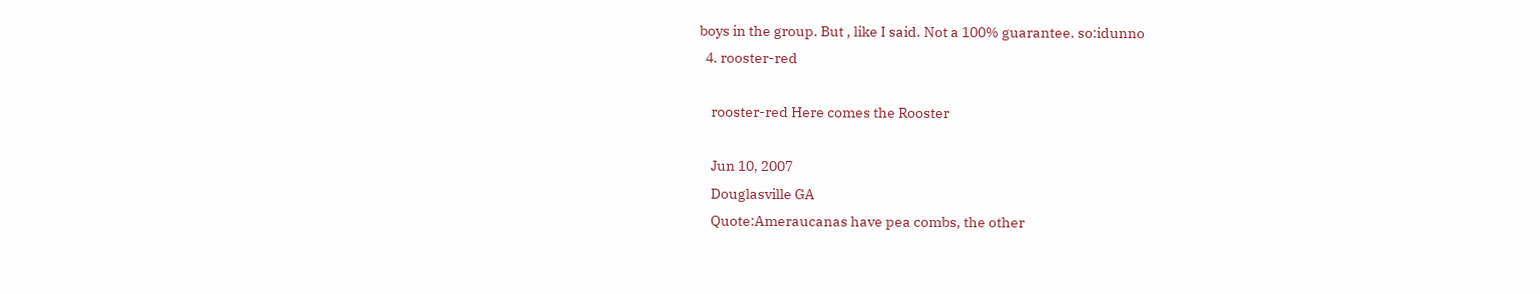boys in the group. But , like I said. Not a 100% guarantee. so:idunno
  4. rooster-red

    rooster-red Here comes the Rooster

    Jun 10, 2007
    Douglasville GA
    Quote:Ameraucanas have pea combs, the other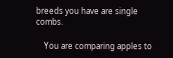breeds you have are single combs.

    You are comparing apples to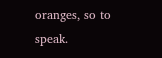oranges, so to speak.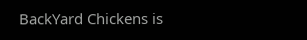BackYard Chickens is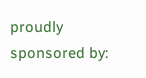proudly sponsored by: